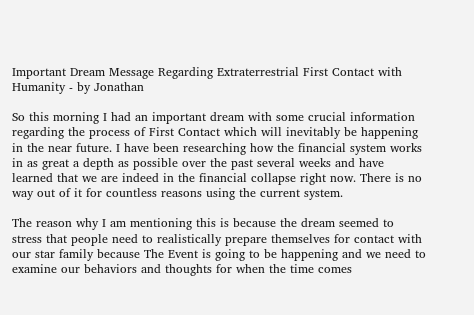Important Dream Message Regarding Extraterrestrial First Contact with Humanity - by Jonathan

So this morning I had an important dream with some crucial information regarding the process of First Contact which will inevitably be happening in the near future. I have been researching how the financial system works in as great a depth as possible over the past several weeks and have learned that we are indeed in the financial collapse right now. There is no way out of it for countless reasons using the current system.

The reason why I am mentioning this is because the dream seemed to stress that people need to realistically prepare themselves for contact with our star family because The Event is going to be happening and we need to examine our behaviors and thoughts for when the time comes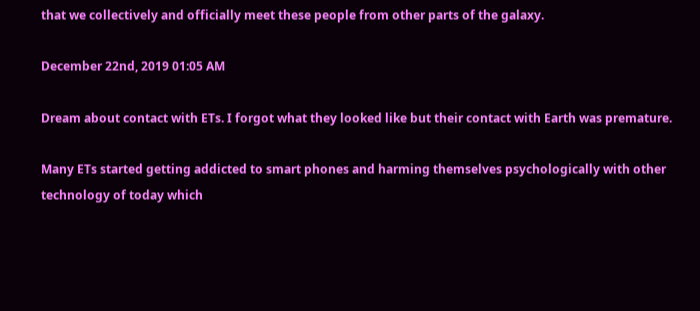that we collectively and officially meet these people from other parts of the galaxy.

December 22nd, 2019 01:05 AM

Dream about contact with ETs. I forgot what they looked like but their contact with Earth was premature.

Many ETs started getting addicted to smart phones and harming themselves psychologically with other technology of today which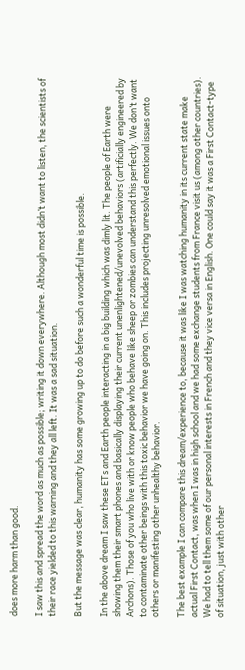does more harm than good.

I saw this and spread the word as much as possible; writing it down everywhere. Although most didn’t want to listen, the scientists of their race yielded to this warning and they all left. It was a sad situation.

But the message was clear, humanity has some growing up to do before such a wonderful time is possible.

In the above dream I saw these ETs and Earth people interacting in a big building which was dimly lit. The people of Earth were showing them their smart phones and basically displaying their current unenlightened/unevolved behaviors (artificially engineered by Archons). Those of you who live with or know people who behave like sheep or zombies can understand this perfectly. We don’t want to contaminate other beings with this toxic behavior we have going on. This includes projecting unresolved emotional issues onto others or manifesting other unhealthy behavior.

The best example I can compare this dream/experience to, because it was like I was watching humanity in its current state make actual First Contact, was when I was in high school and we had some exchange students from France visit us (among other countries). We had to tell them some of our personal interests in French and they vice versa in English. One could say it was a First Contact-type of situation, just with other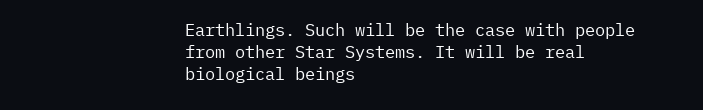Earthlings. Such will be the case with people from other Star Systems. It will be real biological beings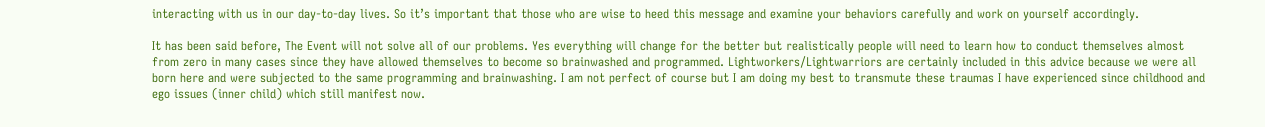interacting with us in our day-to-day lives. So it’s important that those who are wise to heed this message and examine your behaviors carefully and work on yourself accordingly.

It has been said before, The Event will not solve all of our problems. Yes everything will change for the better but realistically people will need to learn how to conduct themselves almost from zero in many cases since they have allowed themselves to become so brainwashed and programmed. Lightworkers/Lightwarriors are certainly included in this advice because we were all born here and were subjected to the same programming and brainwashing. I am not perfect of course but I am doing my best to transmute these traumas I have experienced since childhood and ego issues (inner child) which still manifest now.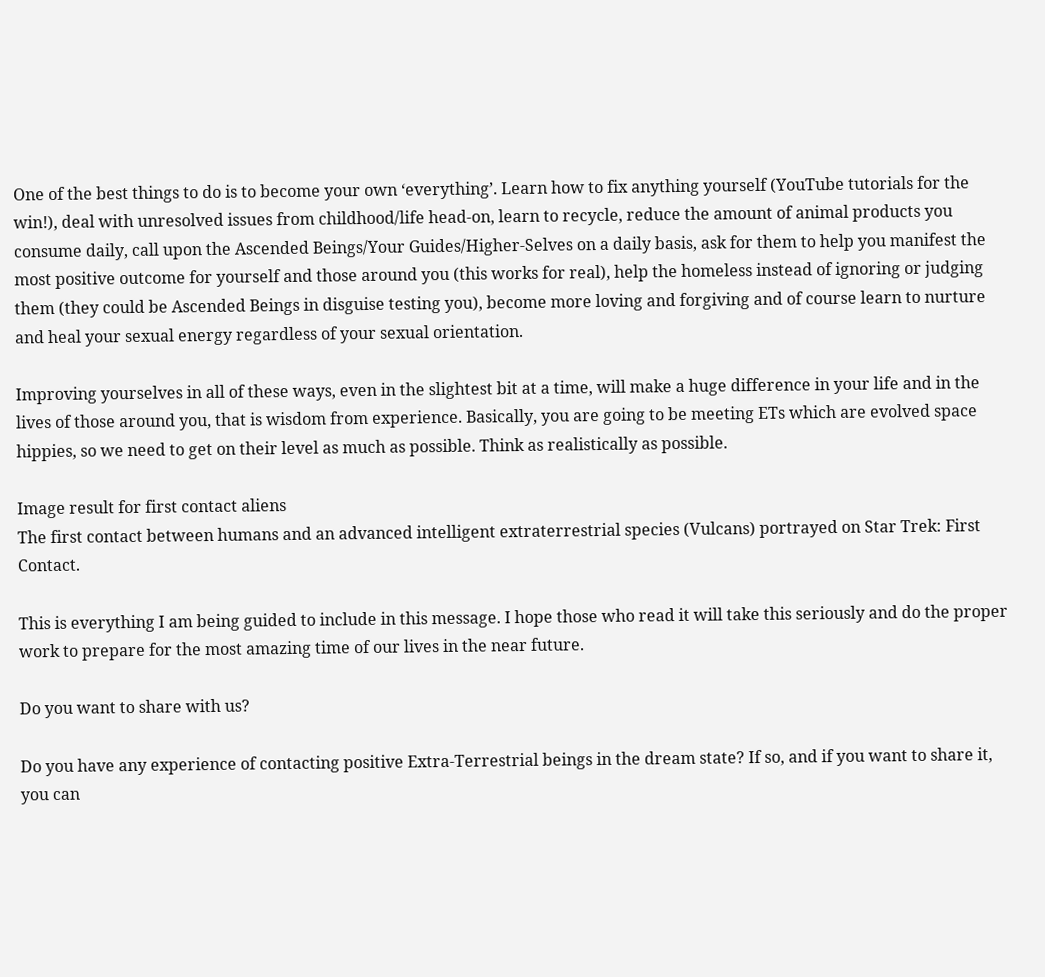One of the best things to do is to become your own ‘everything’. Learn how to fix anything yourself (YouTube tutorials for the win!), deal with unresolved issues from childhood/life head-on, learn to recycle, reduce the amount of animal products you consume daily, call upon the Ascended Beings/Your Guides/Higher-Selves on a daily basis, ask for them to help you manifest the most positive outcome for yourself and those around you (this works for real), help the homeless instead of ignoring or judging them (they could be Ascended Beings in disguise testing you), become more loving and forgiving and of course learn to nurture and heal your sexual energy regardless of your sexual orientation.

Improving yourselves in all of these ways, even in the slightest bit at a time, will make a huge difference in your life and in the lives of those around you, that is wisdom from experience. Basically, you are going to be meeting ETs which are evolved space hippies, so we need to get on their level as much as possible. Think as realistically as possible.

Image result for first contact aliens
The first contact between humans and an advanced intelligent extraterrestrial species (Vulcans) portrayed on Star Trek: First Contact.

This is everything I am being guided to include in this message. I hope those who read it will take this seriously and do the proper work to prepare for the most amazing time of our lives in the near future.

Do you want to share with us?

Do you have any experience of contacting positive Extra-Terrestrial beings in the dream state? If so, and if you want to share it, you can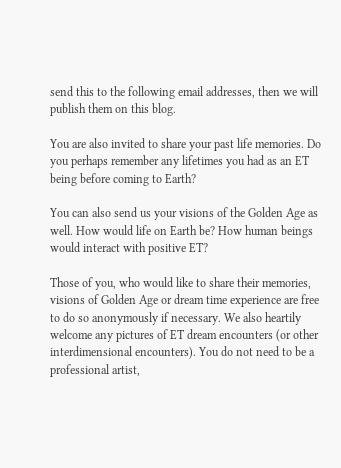send this to the following email addresses, then we will publish them on this blog.

You are also invited to share your past life memories. Do you perhaps remember any lifetimes you had as an ET being before coming to Earth?

You can also send us your visions of the Golden Age as well. How would life on Earth be? How human beings would interact with positive ET?

Those of you, who would like to share their memories, visions of Golden Age or dream time experience are free to do so anonymously if necessary. We also heartily welcome any pictures of ET dream encounters (or other interdimensional encounters). You do not need to be a professional artist,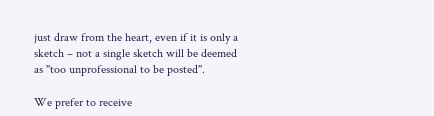just draw from the heart, even if it is only a sketch – not a single sketch will be deemed as ''too unprofessional to be posted''.

We prefer to receive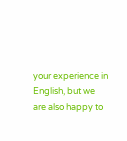your experience in English, but we are also happy to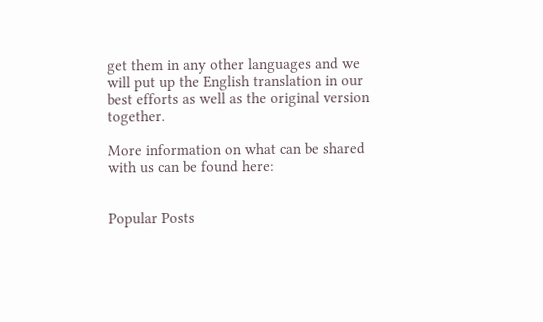get them in any other languages and we will put up the English translation in our best efforts as well as the original version together.

More information on what can be shared with us can be found here:


Popular Posts